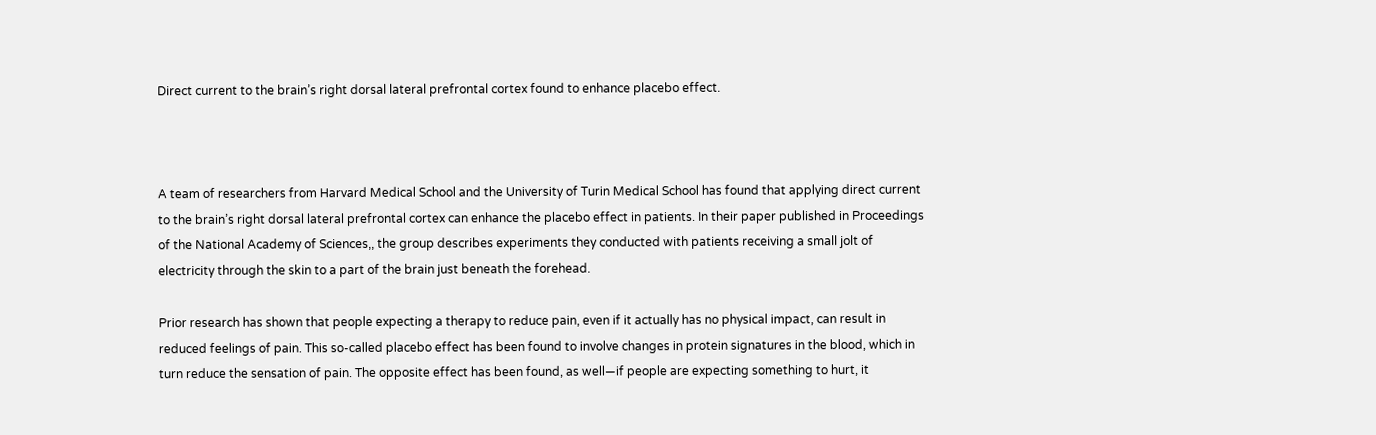Direct current to the brain’s right dorsal lateral prefrontal cortex found to enhance placebo effect.



A team of researchers from Harvard Medical School and the University of Turin Medical School has found that applying direct current to the brain’s right dorsal lateral prefrontal cortex can enhance the placebo effect in patients. In their paper published in Proceedings of the National Academy of Sciences,, the group describes experiments they conducted with patients receiving a small jolt of electricity through the skin to a part of the brain just beneath the forehead.

Prior research has shown that people expecting a therapy to reduce pain, even if it actually has no physical impact, can result in reduced feelings of pain. This so-called placebo effect has been found to involve changes in protein signatures in the blood, which in turn reduce the sensation of pain. The opposite effect has been found, as well—if people are expecting something to hurt, it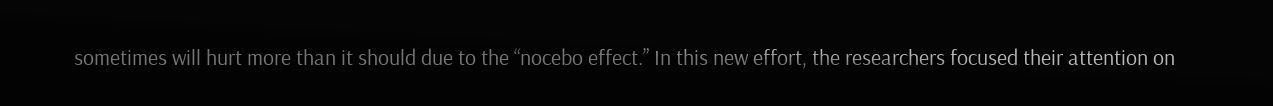sometimes will hurt more than it should due to the “nocebo effect.” In this new effort, the researchers focused their attention on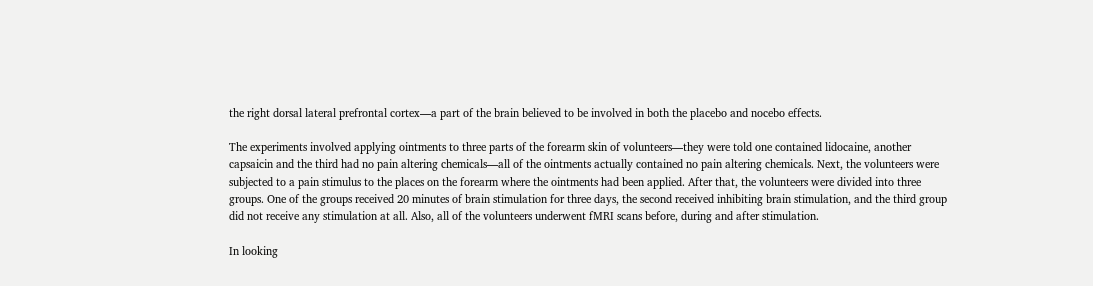the right dorsal lateral prefrontal cortex—a part of the brain believed to be involved in both the placebo and nocebo effects.

The experiments involved applying ointments to three parts of the forearm skin of volunteers—they were told one contained lidocaine, another capsaicin and the third had no pain altering chemicals—all of the ointments actually contained no pain altering chemicals. Next, the volunteers were subjected to a pain stimulus to the places on the forearm where the ointments had been applied. After that, the volunteers were divided into three groups. One of the groups received 20 minutes of brain stimulation for three days, the second received inhibiting brain stimulation, and the third group did not receive any stimulation at all. Also, all of the volunteers underwent fMRI scans before, during and after stimulation.

In looking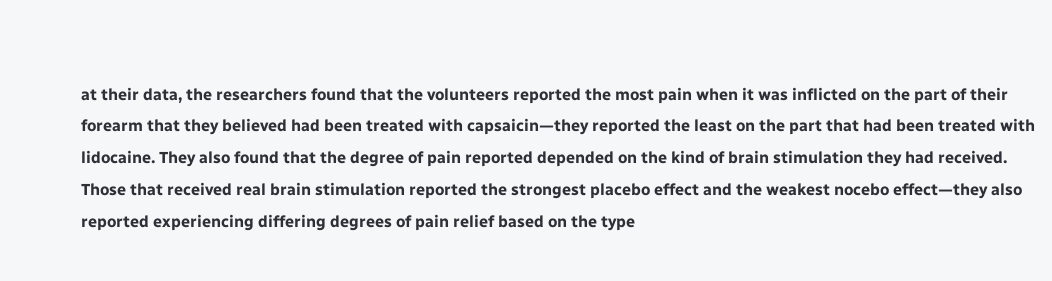at their data, the researchers found that the volunteers reported the most pain when it was inflicted on the part of their forearm that they believed had been treated with capsaicin—they reported the least on the part that had been treated with lidocaine. They also found that the degree of pain reported depended on the kind of brain stimulation they had received. Those that received real brain stimulation reported the strongest placebo effect and the weakest nocebo effect—they also reported experiencing differing degrees of pain relief based on the type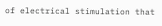of electrical stimulation that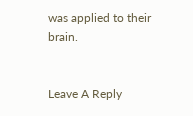was applied to their brain.


Leave A Reply